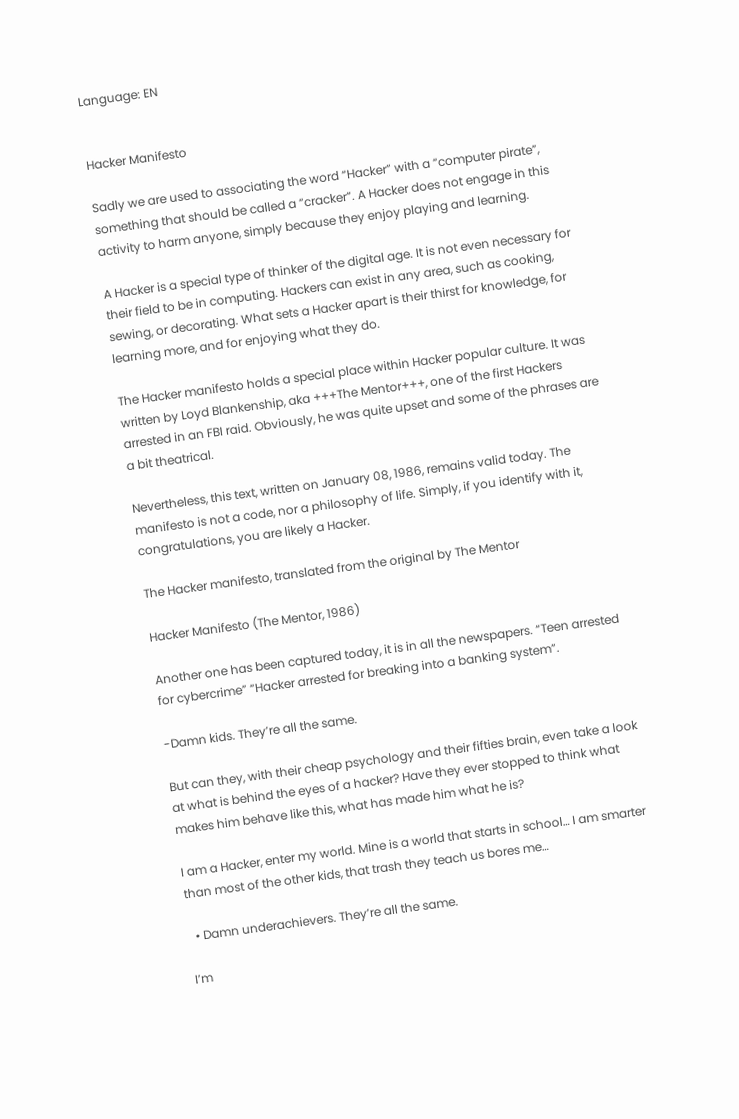Language: EN


Hacker Manifesto

Sadly we are used to associating the word “Hacker” with a “computer pirate”, something that should be called a “cracker”. A Hacker does not engage in this activity to harm anyone, simply because they enjoy playing and learning.

A Hacker is a special type of thinker of the digital age. It is not even necessary for their field to be in computing. Hackers can exist in any area, such as cooking, sewing, or decorating. What sets a Hacker apart is their thirst for knowledge, for learning more, and for enjoying what they do.

The Hacker manifesto holds a special place within Hacker popular culture. It was written by Loyd Blankenship, aka +++The Mentor+++, one of the first Hackers arrested in an FBI raid. Obviously, he was quite upset and some of the phrases are a bit theatrical.

Nevertheless, this text, written on January 08, 1986, remains valid today. The manifesto is not a code, nor a philosophy of life. Simply, if you identify with it, congratulations, you are likely a Hacker.

The Hacker manifesto, translated from the original by The Mentor

Hacker Manifesto (The Mentor, 1986)

Another one has been captured today, it is in all the newspapers. “Teen arrested for cybercrime” “Hacker arrested for breaking into a banking system”.

-Damn kids. They’re all the same.

But can they, with their cheap psychology and their fifties brain, even take a look at what is behind the eyes of a hacker? Have they ever stopped to think what makes him behave like this, what has made him what he is?

I am a Hacker, enter my world. Mine is a world that starts in school… I am smarter than most of the other kids, that trash they teach us bores me…

  • Damn underachievers. They’re all the same.

I’m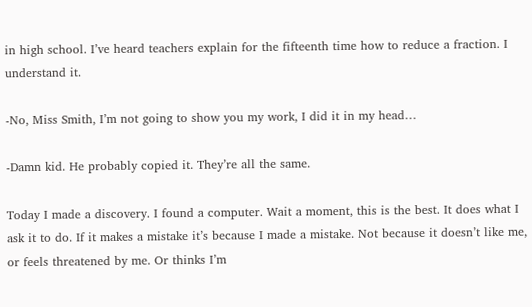in high school. I’ve heard teachers explain for the fifteenth time how to reduce a fraction. I understand it.

-No, Miss Smith, I’m not going to show you my work, I did it in my head…

-Damn kid. He probably copied it. They’re all the same.

Today I made a discovery. I found a computer. Wait a moment, this is the best. It does what I ask it to do. If it makes a mistake it’s because I made a mistake. Not because it doesn’t like me, or feels threatened by me. Or thinks I’m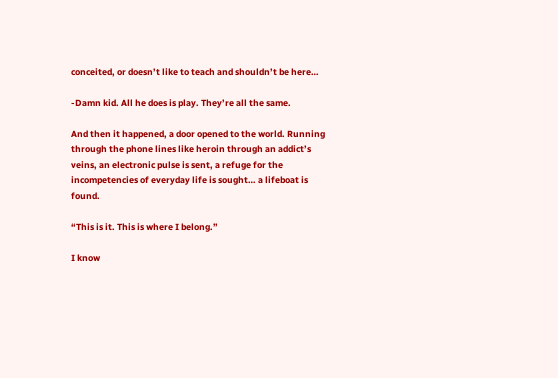conceited, or doesn’t like to teach and shouldn’t be here…

-Damn kid. All he does is play. They’re all the same.

And then it happened, a door opened to the world. Running through the phone lines like heroin through an addict’s veins, an electronic pulse is sent, a refuge for the incompetencies of everyday life is sought… a lifeboat is found.

“This is it. This is where I belong.”

I know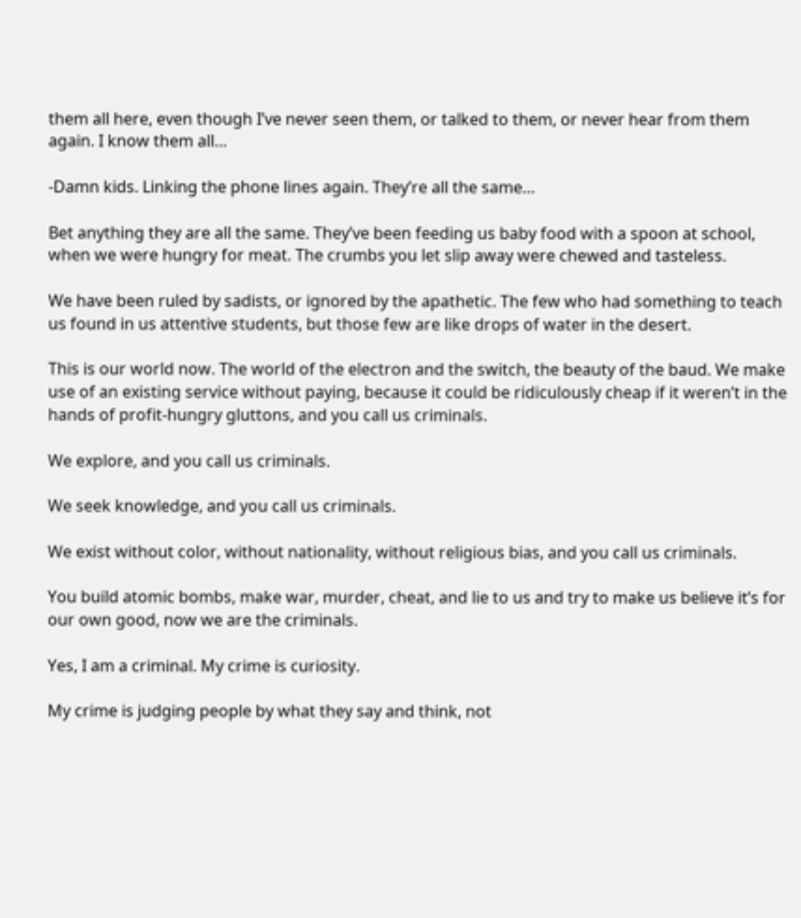them all here, even though I’ve never seen them, or talked to them, or never hear from them again. I know them all…

-Damn kids. Linking the phone lines again. They’re all the same…

Bet anything they are all the same. They’ve been feeding us baby food with a spoon at school, when we were hungry for meat. The crumbs you let slip away were chewed and tasteless.

We have been ruled by sadists, or ignored by the apathetic. The few who had something to teach us found in us attentive students, but those few are like drops of water in the desert.

This is our world now. The world of the electron and the switch, the beauty of the baud. We make use of an existing service without paying, because it could be ridiculously cheap if it weren’t in the hands of profit-hungry gluttons, and you call us criminals.

We explore, and you call us criminals.

We seek knowledge, and you call us criminals.

We exist without color, without nationality, without religious bias, and you call us criminals.

You build atomic bombs, make war, murder, cheat, and lie to us and try to make us believe it’s for our own good, now we are the criminals.

Yes, I am a criminal. My crime is curiosity.

My crime is judging people by what they say and think, not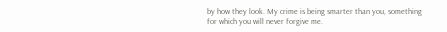by how they look. My crime is being smarter than you, something for which you will never forgive me.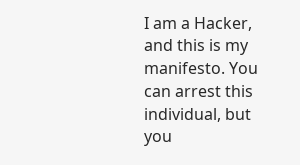I am a Hacker, and this is my manifesto. You can arrest this individual, but you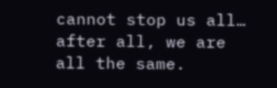cannot stop us all… after all, we are all the same.